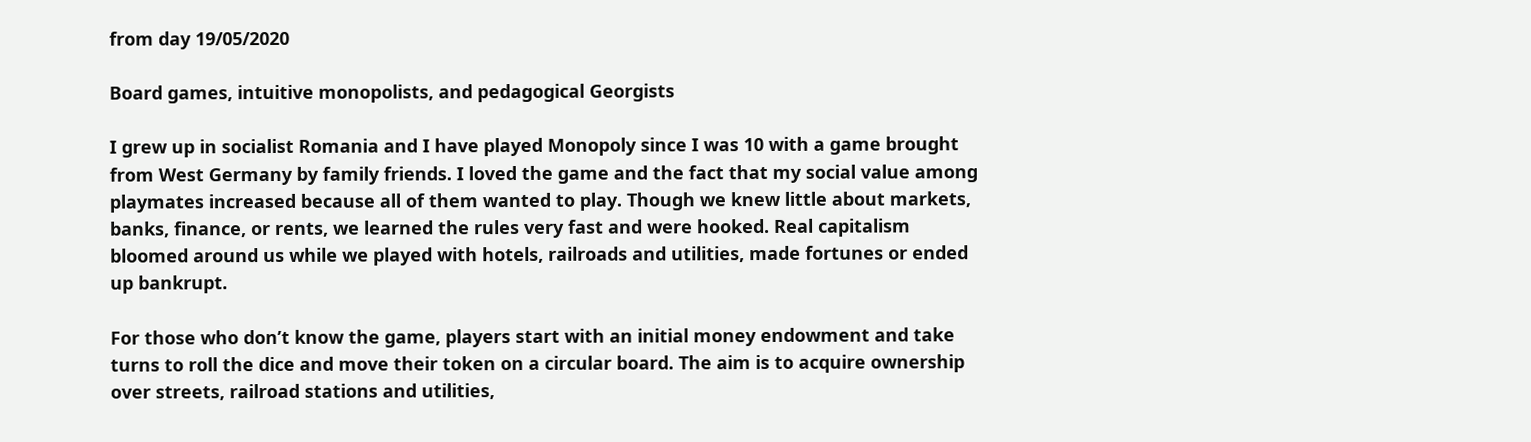from day 19/05/2020

Board games, intuitive monopolists, and pedagogical Georgists

I grew up in socialist Romania and I have played Monopoly since I was 10 with a game brought from West Germany by family friends. I loved the game and the fact that my social value among playmates increased because all of them wanted to play. Though we knew little about markets, banks, finance, or rents, we learned the rules very fast and were hooked. Real capitalism bloomed around us while we played with hotels, railroads and utilities, made fortunes or ended up bankrupt.

For those who don’t know the game, players start with an initial money endowment and take turns to roll the dice and move their token on a circular board. The aim is to acquire ownership over streets, railroad stations and utilities,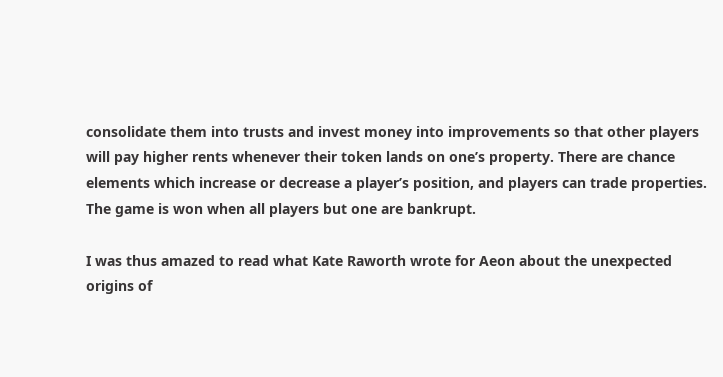consolidate them into trusts and invest money into improvements so that other players will pay higher rents whenever their token lands on one’s property. There are chance elements which increase or decrease a player’s position, and players can trade properties. The game is won when all players but one are bankrupt.

I was thus amazed to read what Kate Raworth wrote for Aeon about the unexpected origins of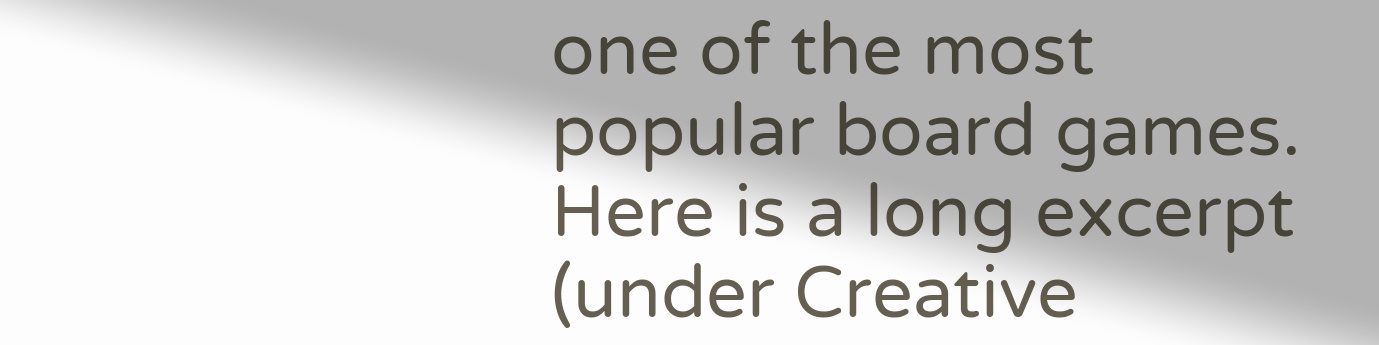one of the most popular board games. Here is a long excerpt (under Creative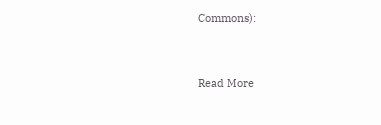Commons):


Read More